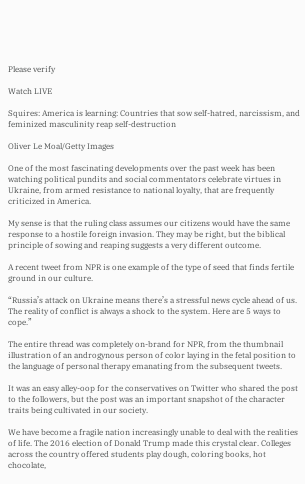Please verify

Watch LIVE

Squires: America is learning: Countries that sow self-hatred, narcissism, and feminized masculinity reap self-destruction

Oliver Le Moal/Getty Images

One of the most fascinating developments over the past week has been watching political pundits and social commentators celebrate virtues in Ukraine, from armed resistance to national loyalty, that are frequently criticized in America.

My sense is that the ruling class assumes our citizens would have the same response to a hostile foreign invasion. They may be right, but the biblical principle of sowing and reaping suggests a very different outcome.

A recent tweet from NPR is one example of the type of seed that finds fertile ground in our culture.

“Russia’s attack on Ukraine means there’s a stressful news cycle ahead of us. The reality of conflict is always a shock to the system. Here are 5 ways to cope.”

The entire thread was completely on-brand for NPR, from the thumbnail illustration of an androgynous person of color laying in the fetal position to the language of personal therapy emanating from the subsequent tweets.

It was an easy alley-oop for the conservatives on Twitter who shared the post to the followers, but the post was an important snapshot of the character traits being cultivated in our society.

We have become a fragile nation increasingly unable to deal with the realities of life. The 2016 election of Donald Trump made this crystal clear. Colleges across the country offered students play dough, coloring books, hot chocolate,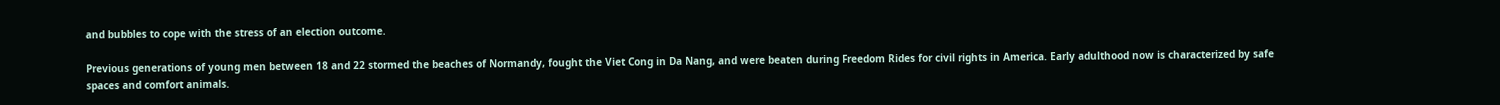and bubbles to cope with the stress of an election outcome.

Previous generations of young men between 18 and 22 stormed the beaches of Normandy, fought the Viet Cong in Da Nang, and were beaten during Freedom Rides for civil rights in America. Early adulthood now is characterized by safe spaces and comfort animals.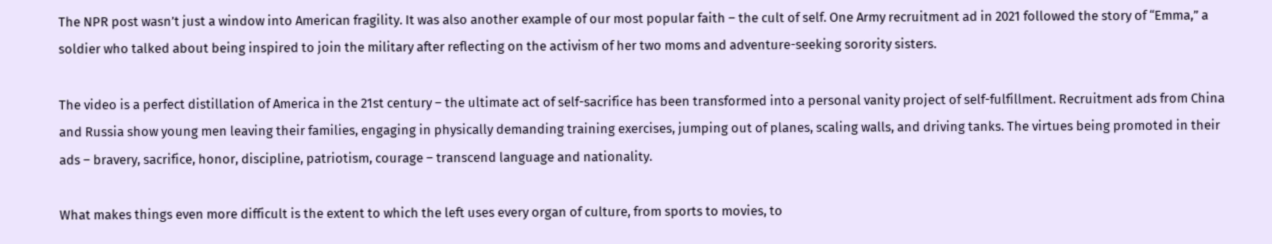The NPR post wasn’t just a window into American fragility. It was also another example of our most popular faith – the cult of self. One Army recruitment ad in 2021 followed the story of “Emma,” a soldier who talked about being inspired to join the military after reflecting on the activism of her two moms and adventure-seeking sorority sisters.

The video is a perfect distillation of America in the 21st century – the ultimate act of self-sacrifice has been transformed into a personal vanity project of self-fulfillment. Recruitment ads from China and Russia show young men leaving their families, engaging in physically demanding training exercises, jumping out of planes, scaling walls, and driving tanks. The virtues being promoted in their ads – bravery, sacrifice, honor, discipline, patriotism, courage – transcend language and nationality.

What makes things even more difficult is the extent to which the left uses every organ of culture, from sports to movies, to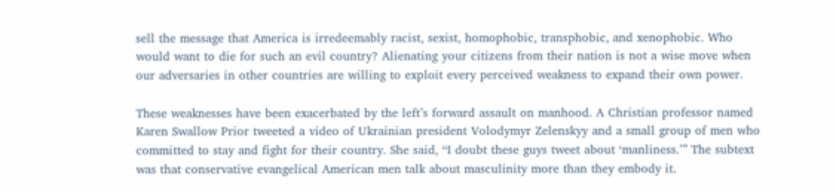sell the message that America is irredeemably racist, sexist, homophobic, transphobic, and xenophobic. Who would want to die for such an evil country? Alienating your citizens from their nation is not a wise move when our adversaries in other countries are willing to exploit every perceived weakness to expand their own power.

These weaknesses have been exacerbated by the left’s forward assault on manhood. A Christian professor named Karen Swallow Prior tweeted a video of Ukrainian president Volodymyr Zelenskyy and a small group of men who committed to stay and fight for their country. She said, “I doubt these guys tweet about ‘manliness.’” The subtext was that conservative evangelical American men talk about masculinity more than they embody it.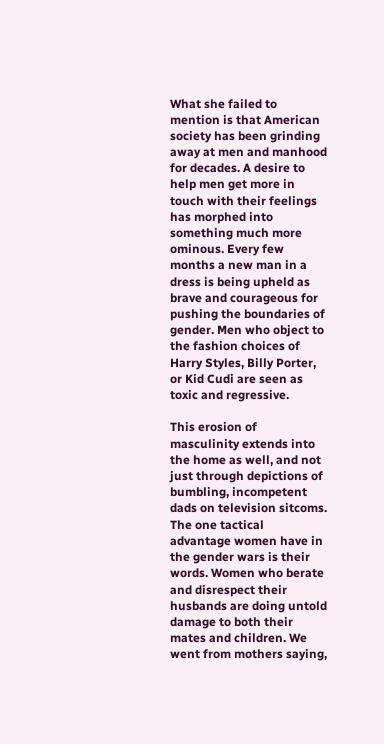What she failed to mention is that American society has been grinding away at men and manhood for decades. A desire to help men get more in touch with their feelings has morphed into something much more ominous. Every few months a new man in a dress is being upheld as brave and courageous for pushing the boundaries of gender. Men who object to the fashion choices of Harry Styles, Billy Porter, or Kid Cudi are seen as toxic and regressive.

This erosion of masculinity extends into the home as well, and not just through depictions of bumbling, incompetent dads on television sitcoms. The one tactical advantage women have in the gender wars is their words. Women who berate and disrespect their husbands are doing untold damage to both their mates and children. We went from mothers saying,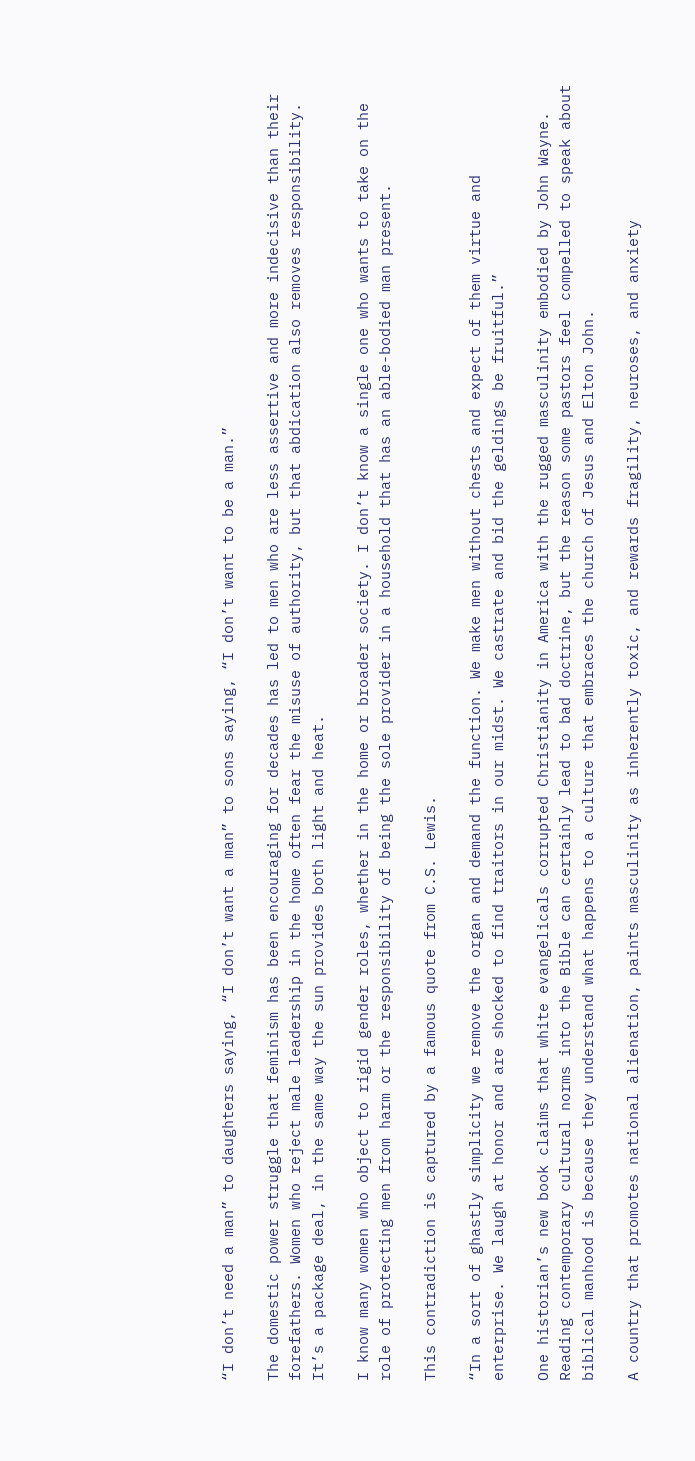“I don’t need a man” to daughters saying, “I don’t want a man” to sons saying, “I don’t want to be a man.”

The domestic power struggle that feminism has been encouraging for decades has led to men who are less assertive and more indecisive than their forefathers. Women who reject male leadership in the home often fear the misuse of authority, but that abdication also removes responsibility. It’s a package deal, in the same way the sun provides both light and heat.

I know many women who object to rigid gender roles, whether in the home or broader society. I don’t know a single one who wants to take on the role of protecting men from harm or the responsibility of being the sole provider in a household that has an able-bodied man present.

This contradiction is captured by a famous quote from C.S. Lewis.

“In a sort of ghastly simplicity we remove the organ and demand the function. We make men without chests and expect of them virtue and enterprise. We laugh at honor and are shocked to find traitors in our midst. We castrate and bid the geldings be fruitful.”

One historian’s new book claims that white evangelicals corrupted Christianity in America with the rugged masculinity embodied by John Wayne. Reading contemporary cultural norms into the Bible can certainly lead to bad doctrine, but the reason some pastors feel compelled to speak about biblical manhood is because they understand what happens to a culture that embraces the church of Jesus and Elton John.

A country that promotes national alienation, paints masculinity as inherently toxic, and rewards fragility, neuroses, and anxiety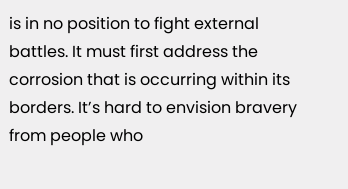is in no position to fight external battles. It must first address the corrosion that is occurring within its borders. It’s hard to envision bravery from people who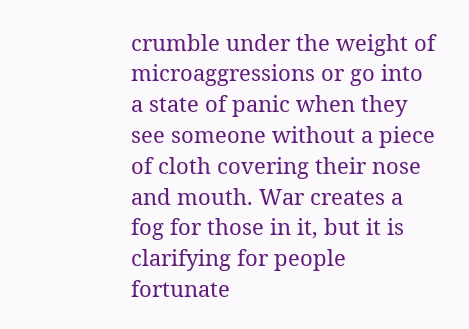crumble under the weight of microaggressions or go into a state of panic when they see someone without a piece of cloth covering their nose and mouth. War creates a fog for those in it, but it is clarifying for people fortunate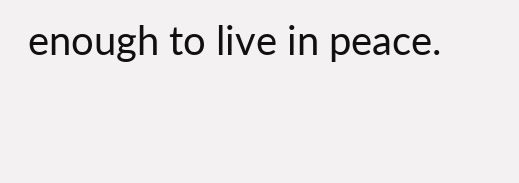enough to live in peace.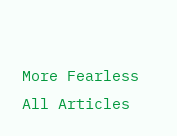More Fearless
All Articles